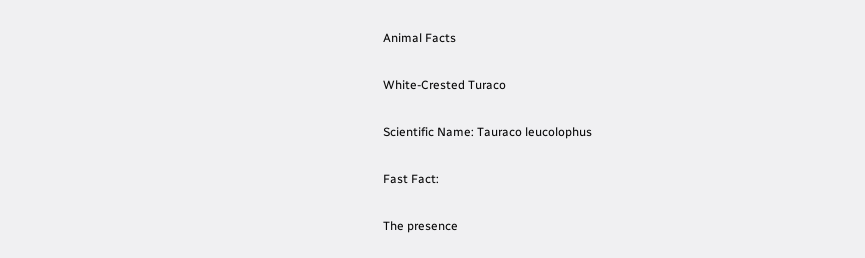Animal Facts

White-Crested Turaco

Scientific Name: Tauraco leucolophus

Fast Fact:

The presence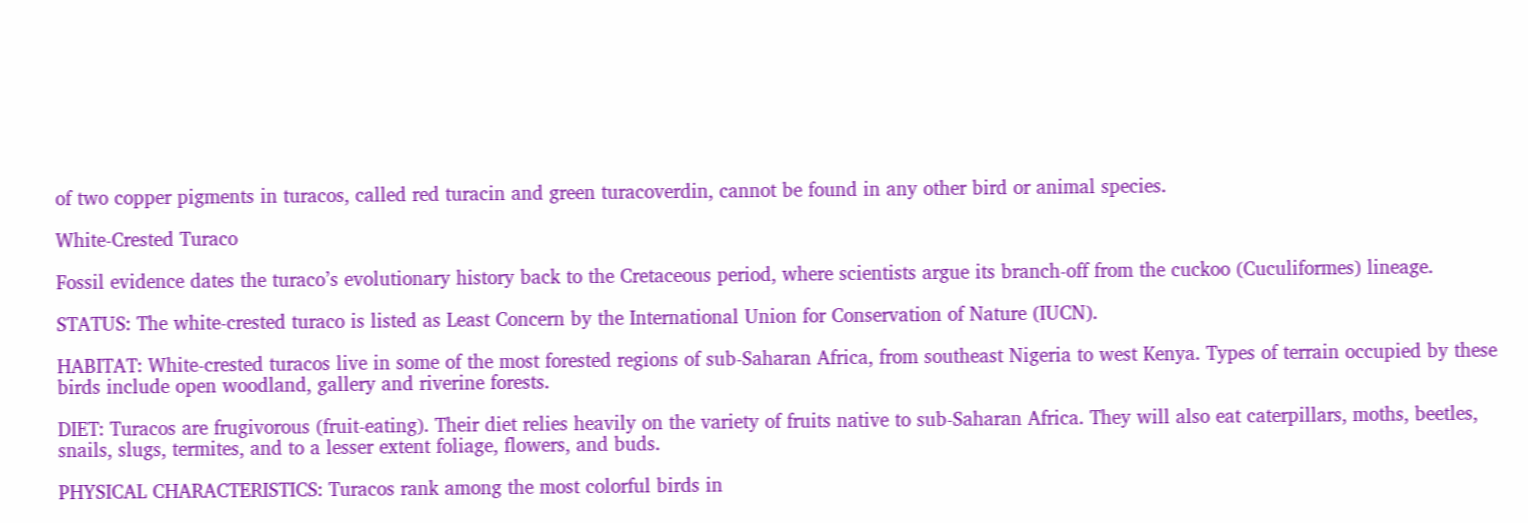of two copper pigments in turacos, called red turacin and green turacoverdin, cannot be found in any other bird or animal species.

White-Crested Turaco

Fossil evidence dates the turaco’s evolutionary history back to the Cretaceous period, where scientists argue its branch-off from the cuckoo (Cuculiformes) lineage.

STATUS: The white-crested turaco is listed as Least Concern by the International Union for Conservation of Nature (IUCN).

HABITAT: White-crested turacos live in some of the most forested regions of sub-Saharan Africa, from southeast Nigeria to west Kenya. Types of terrain occupied by these birds include open woodland, gallery and riverine forests.

DIET: Turacos are frugivorous (fruit-eating). Their diet relies heavily on the variety of fruits native to sub-Saharan Africa. They will also eat caterpillars, moths, beetles, snails, slugs, termites, and to a lesser extent foliage, flowers, and buds.

PHYSICAL CHARACTERISTICS: Turacos rank among the most colorful birds in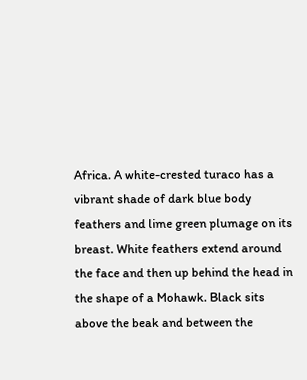Africa. A white-crested turaco has a vibrant shade of dark blue body feathers and lime green plumage on its breast. White feathers extend around the face and then up behind the head in the shape of a Mohawk. Black sits above the beak and between the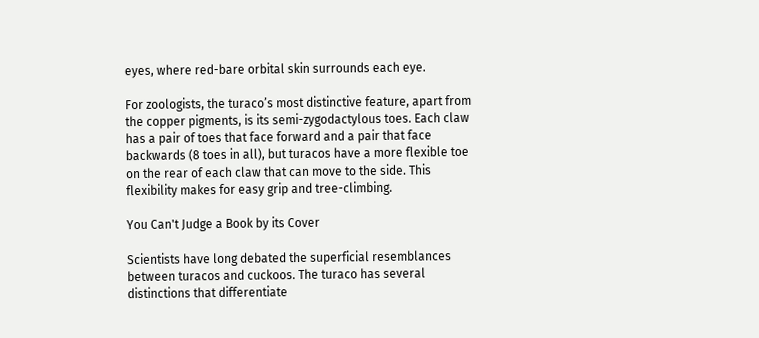eyes, where red-bare orbital skin surrounds each eye.

For zoologists, the turaco’s most distinctive feature, apart from the copper pigments, is its semi-zygodactylous toes. Each claw has a pair of toes that face forward and a pair that face backwards (8 toes in all), but turacos have a more flexible toe on the rear of each claw that can move to the side. This flexibility makes for easy grip and tree-climbing.

You Can't Judge a Book by its Cover

Scientists have long debated the superficial resemblances between turacos and cuckoos. The turaco has several distinctions that differentiate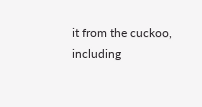it from the cuckoo, including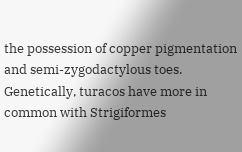the possession of copper pigmentation and semi-zygodactylous toes. Genetically, turacos have more in common with Strigiformes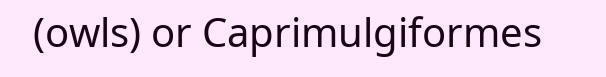(owls) or Caprimulgiformes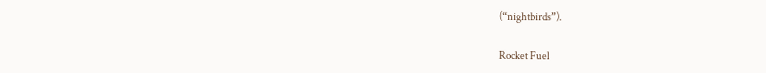(“nightbirds”).

Rocket Fuel